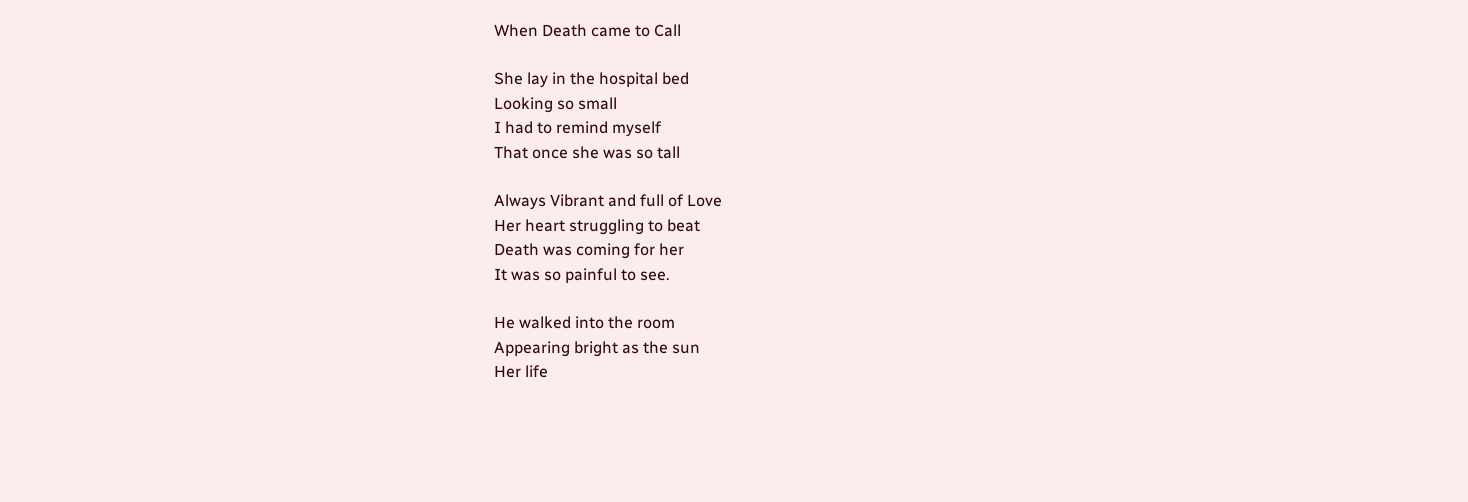When Death came to Call

She lay in the hospital bed
Looking so small
I had to remind myself
That once she was so tall

Always Vibrant and full of Love
Her heart struggling to beat
Death was coming for her
It was so painful to see.

He walked into the room
Appearing bright as the sun
Her life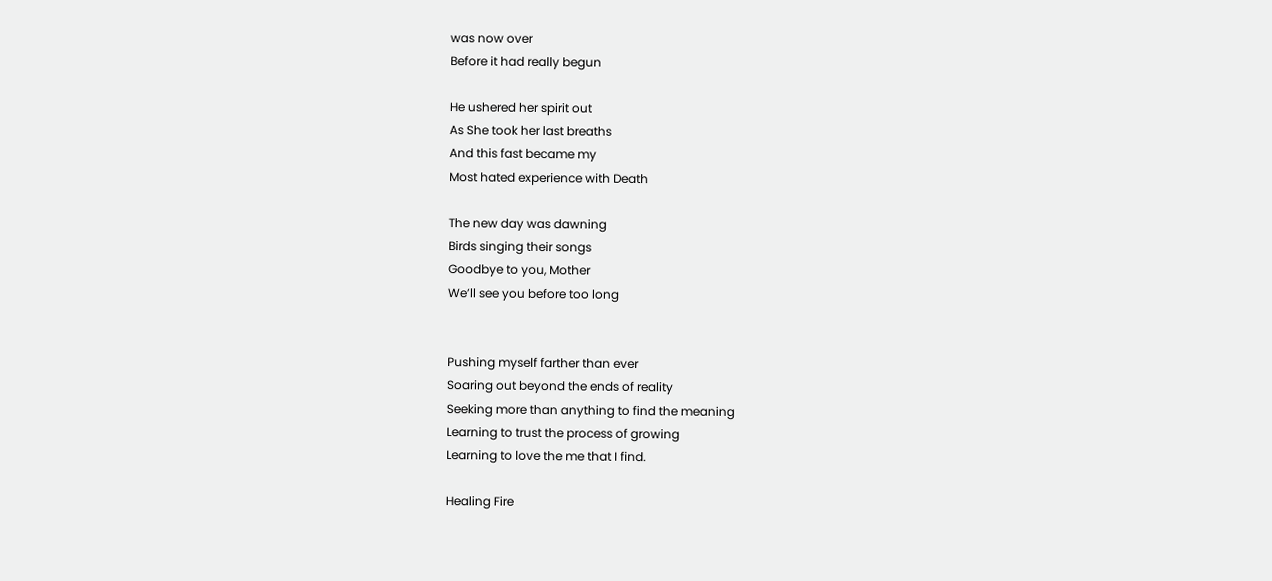was now over
Before it had really begun

He ushered her spirit out
As She took her last breaths
And this fast became my
Most hated experience with Death

The new day was dawning
Birds singing their songs
Goodbye to you, Mother
We’ll see you before too long


Pushing myself farther than ever
Soaring out beyond the ends of reality
Seeking more than anything to find the meaning
Learning to trust the process of growing
Learning to love the me that I find.

Healing Fire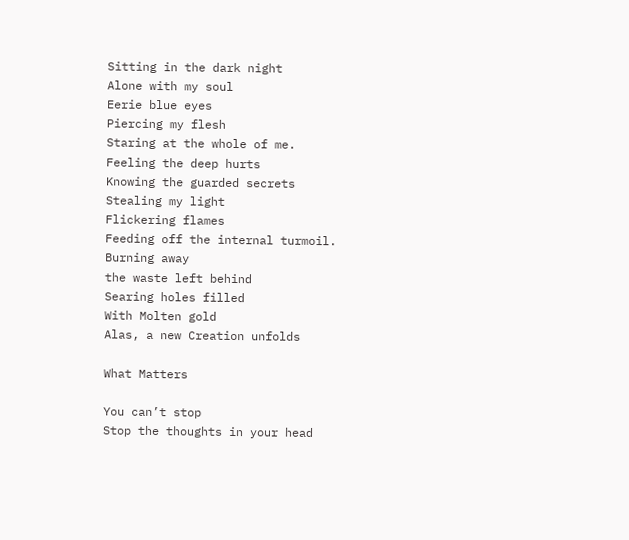Sitting in the dark night
Alone with my soul
Eerie blue eyes
Piercing my flesh
Staring at the whole of me.
Feeling the deep hurts
Knowing the guarded secrets
Stealing my light
Flickering flames
Feeding off the internal turmoil.
Burning away
the waste left behind
Searing holes filled
With Molten gold
Alas, a new Creation unfolds

What Matters

You can’t stop
Stop the thoughts in your head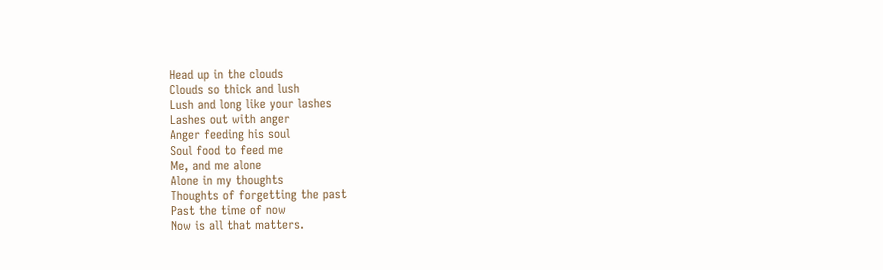Head up in the clouds
Clouds so thick and lush
Lush and long like your lashes
Lashes out with anger
Anger feeding his soul
Soul food to feed me
Me, and me alone
Alone in my thoughts
Thoughts of forgetting the past
Past the time of now
Now is all that matters.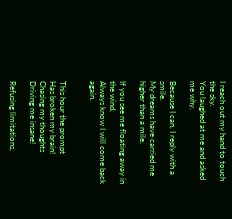I reach out my hand to touch the sky.
You laughed at me and asked me why.

Because I can, I reply with a smile.
My dreams have carried me higher than a mile.

If you see me floating away in the wind,
Always know I will come back again.


This hour the prompt
Has broken my brain!
Chasing my thoughts
Driving me insane!

Refusing limitations,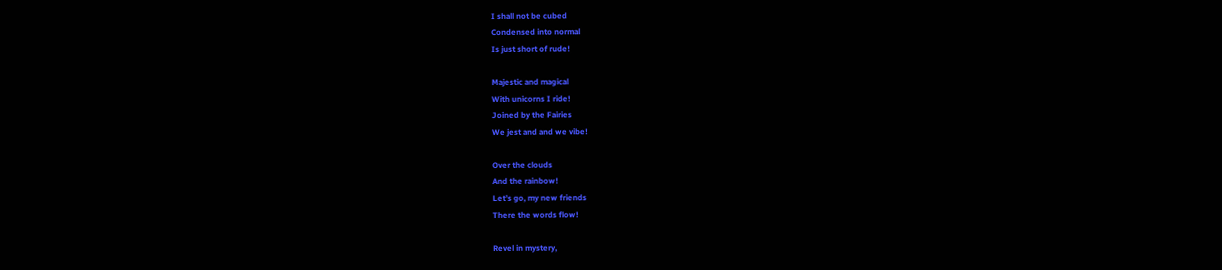I shall not be cubed
Condensed into normal
Is just short of rude!

Majestic and magical
With unicorns I ride!
Joined by the Fairies
We jest and and we vibe!

Over the clouds
And the rainbow!
Let’s go, my new friends
There the words flow!

Revel in mystery,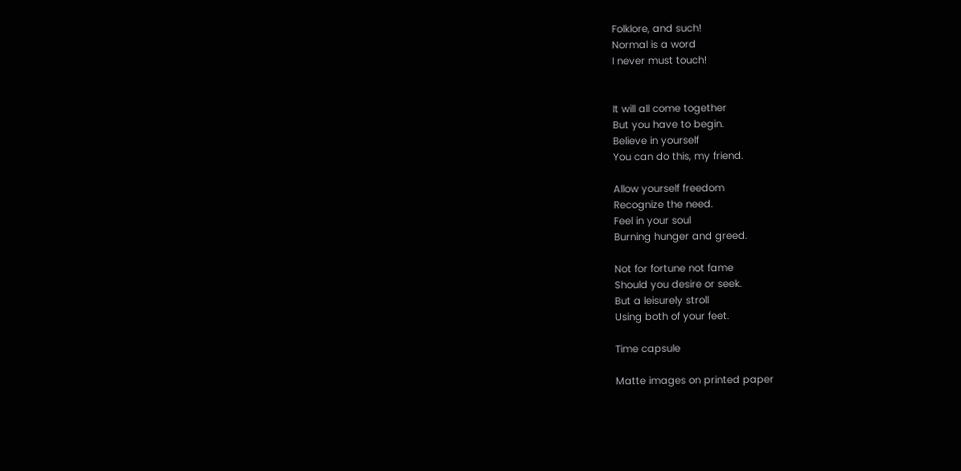Folklore, and such!
Normal is a word
I never must touch!


It will all come together
But you have to begin.
Believe in yourself
You can do this, my friend.

Allow yourself freedom
Recognize the need.
Feel in your soul
Burning hunger and greed.

Not for fortune not fame
Should you desire or seek.
But a leisurely stroll
Using both of your feet.

Time capsule

Matte images on printed paper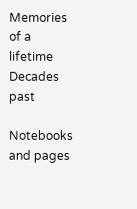Memories of a lifetime
Decades past

Notebooks and pages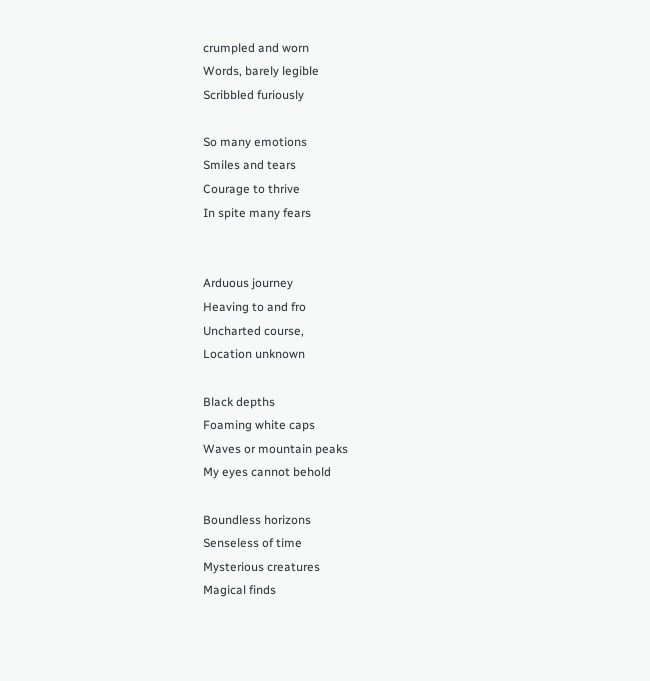crumpled and worn
Words, barely legible
Scribbled furiously

So many emotions
Smiles and tears
Courage to thrive
In spite many fears


Arduous journey
Heaving to and fro
Uncharted course,
Location unknown

Black depths
Foaming white caps
Waves or mountain peaks
My eyes cannot behold

Boundless horizons
Senseless of time
Mysterious creatures
Magical finds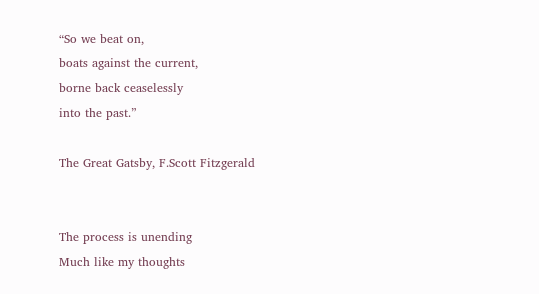“So we beat on,
boats against the current,
borne back ceaselessly
into the past.”

The Great Gatsby, F.Scott Fitzgerald


The process is unending
Much like my thoughts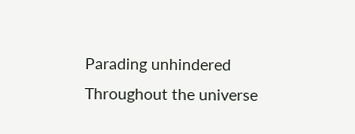Parading unhindered
Throughout the universe